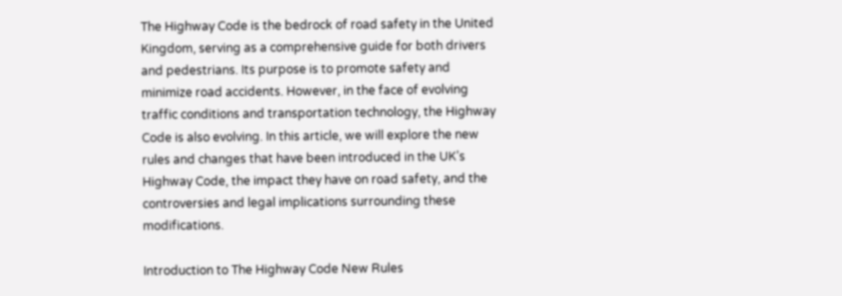The Highway Code is the bedrock of road safety in the United Kingdom, serving as a comprehensive guide for both drivers and pedestrians. Its purpose is to promote safety and minimize road accidents. However, in the face of evolving traffic conditions and transportation technology, the Highway Code is also evolving. In this article, we will explore the new rules and changes that have been introduced in the UK’s Highway Code, the impact they have on road safety, and the controversies and legal implications surrounding these modifications.

Introduction to The Highway Code New Rules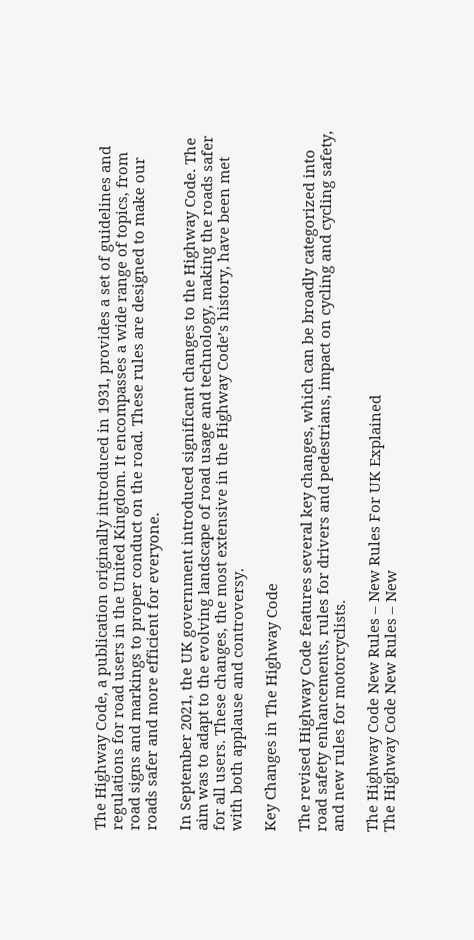The Highway Code, a publication originally introduced in 1931, provides a set of guidelines and regulations for road users in the United Kingdom. It encompasses a wide range of topics, from road signs and markings to proper conduct on the road. These rules are designed to make our roads safer and more efficient for everyone.

In September 2021, the UK government introduced significant changes to the Highway Code. The aim was to adapt to the evolving landscape of road usage and technology, making the roads safer for all users. These changes, the most extensive in the Highway Code’s history, have been met with both applause and controversy.

Key Changes in The Highway Code

The revised Highway Code features several key changes, which can be broadly categorized into road safety enhancements, rules for drivers and pedestrians, impact on cycling and cycling safety, and new rules for motorcyclists.

The Highway Code New Rules – New Rules For UK Explained
The Highway Code New Rules – New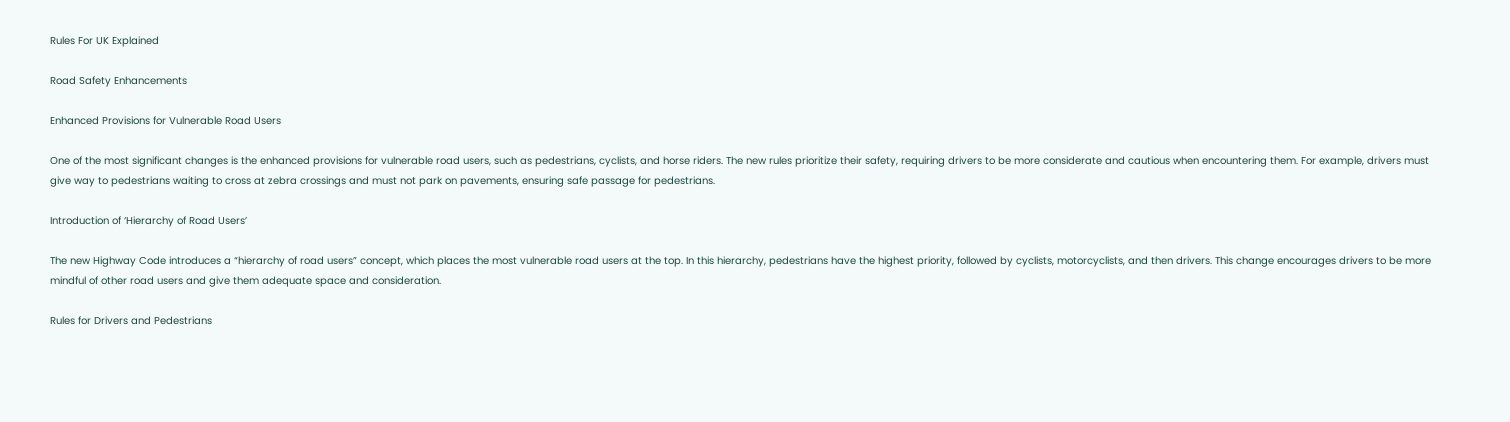Rules For UK Explained

Road Safety Enhancements

Enhanced Provisions for Vulnerable Road Users

One of the most significant changes is the enhanced provisions for vulnerable road users, such as pedestrians, cyclists, and horse riders. The new rules prioritize their safety, requiring drivers to be more considerate and cautious when encountering them. For example, drivers must give way to pedestrians waiting to cross at zebra crossings and must not park on pavements, ensuring safe passage for pedestrians.

Introduction of ‘Hierarchy of Road Users’

The new Highway Code introduces a “hierarchy of road users” concept, which places the most vulnerable road users at the top. In this hierarchy, pedestrians have the highest priority, followed by cyclists, motorcyclists, and then drivers. This change encourages drivers to be more mindful of other road users and give them adequate space and consideration.

Rules for Drivers and Pedestrians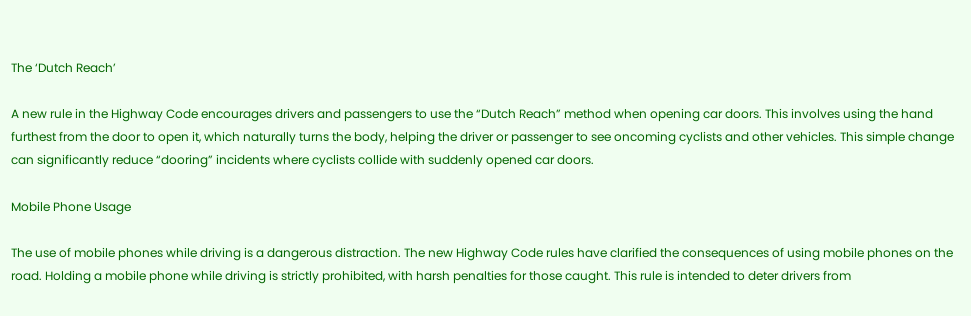The ‘Dutch Reach’

A new rule in the Highway Code encourages drivers and passengers to use the “Dutch Reach” method when opening car doors. This involves using the hand furthest from the door to open it, which naturally turns the body, helping the driver or passenger to see oncoming cyclists and other vehicles. This simple change can significantly reduce “dooring” incidents where cyclists collide with suddenly opened car doors.

Mobile Phone Usage

The use of mobile phones while driving is a dangerous distraction. The new Highway Code rules have clarified the consequences of using mobile phones on the road. Holding a mobile phone while driving is strictly prohibited, with harsh penalties for those caught. This rule is intended to deter drivers from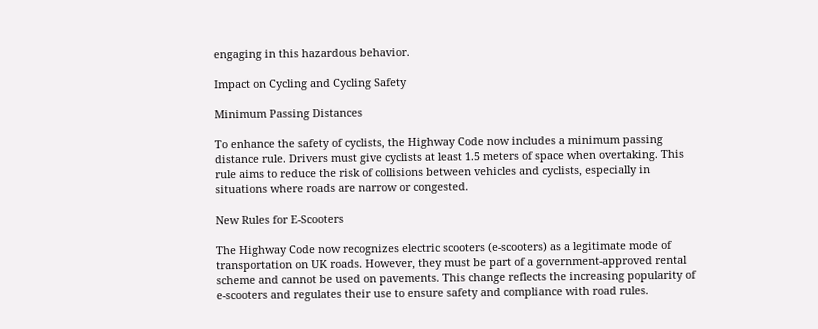engaging in this hazardous behavior.

Impact on Cycling and Cycling Safety

Minimum Passing Distances

To enhance the safety of cyclists, the Highway Code now includes a minimum passing distance rule. Drivers must give cyclists at least 1.5 meters of space when overtaking. This rule aims to reduce the risk of collisions between vehicles and cyclists, especially in situations where roads are narrow or congested.

New Rules for E-Scooters

The Highway Code now recognizes electric scooters (e-scooters) as a legitimate mode of transportation on UK roads. However, they must be part of a government-approved rental scheme and cannot be used on pavements. This change reflects the increasing popularity of e-scooters and regulates their use to ensure safety and compliance with road rules.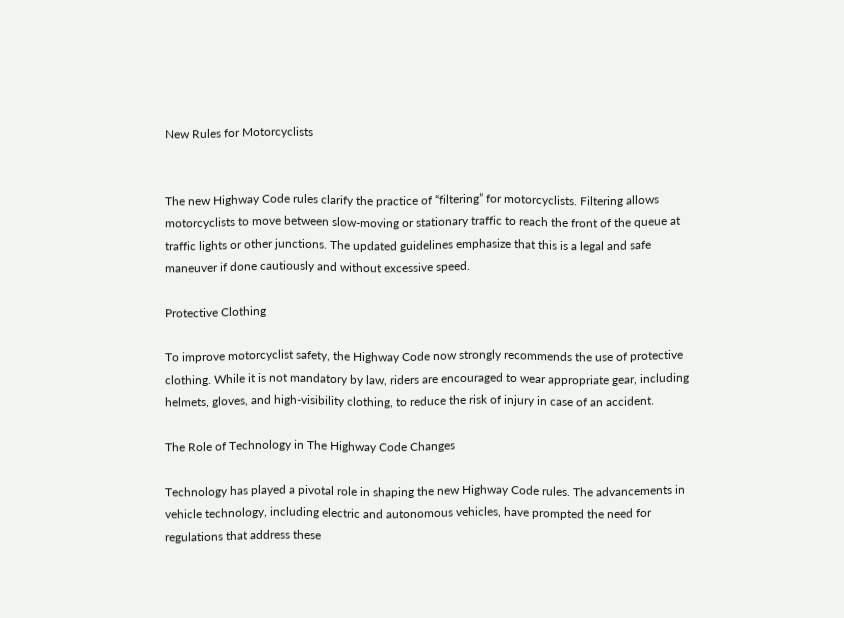New Rules for Motorcyclists


The new Highway Code rules clarify the practice of “filtering” for motorcyclists. Filtering allows motorcyclists to move between slow-moving or stationary traffic to reach the front of the queue at traffic lights or other junctions. The updated guidelines emphasize that this is a legal and safe maneuver if done cautiously and without excessive speed.

Protective Clothing

To improve motorcyclist safety, the Highway Code now strongly recommends the use of protective clothing. While it is not mandatory by law, riders are encouraged to wear appropriate gear, including helmets, gloves, and high-visibility clothing, to reduce the risk of injury in case of an accident.

The Role of Technology in The Highway Code Changes

Technology has played a pivotal role in shaping the new Highway Code rules. The advancements in vehicle technology, including electric and autonomous vehicles, have prompted the need for regulations that address these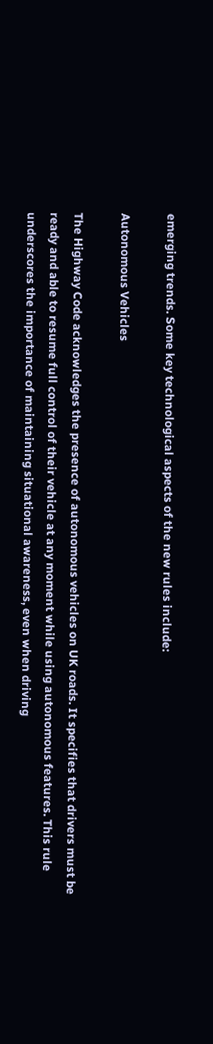emerging trends. Some key technological aspects of the new rules include:

Autonomous Vehicles

The Highway Code acknowledges the presence of autonomous vehicles on UK roads. It specifies that drivers must be ready and able to resume full control of their vehicle at any moment while using autonomous features. This rule underscores the importance of maintaining situational awareness, even when driving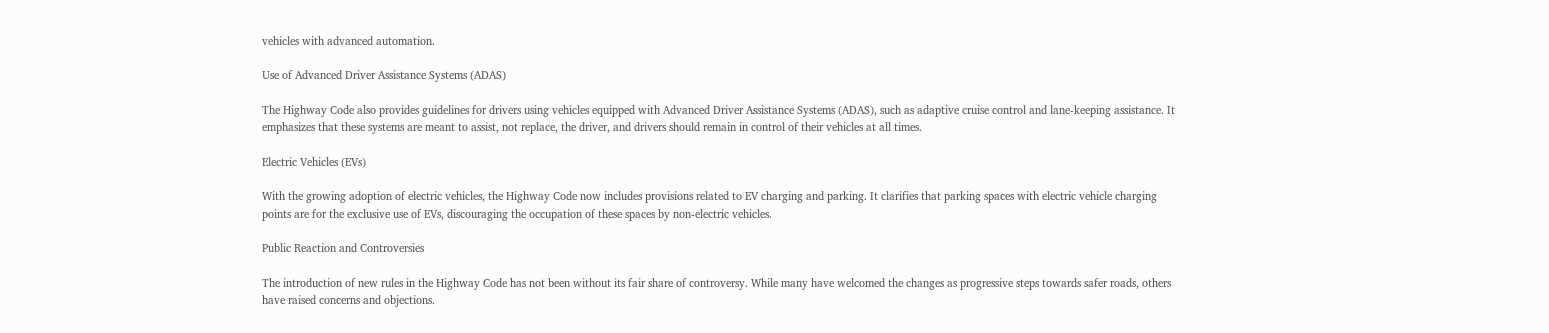vehicles with advanced automation.

Use of Advanced Driver Assistance Systems (ADAS)

The Highway Code also provides guidelines for drivers using vehicles equipped with Advanced Driver Assistance Systems (ADAS), such as adaptive cruise control and lane-keeping assistance. It emphasizes that these systems are meant to assist, not replace, the driver, and drivers should remain in control of their vehicles at all times.

Electric Vehicles (EVs)

With the growing adoption of electric vehicles, the Highway Code now includes provisions related to EV charging and parking. It clarifies that parking spaces with electric vehicle charging points are for the exclusive use of EVs, discouraging the occupation of these spaces by non-electric vehicles.

Public Reaction and Controversies

The introduction of new rules in the Highway Code has not been without its fair share of controversy. While many have welcomed the changes as progressive steps towards safer roads, others have raised concerns and objections.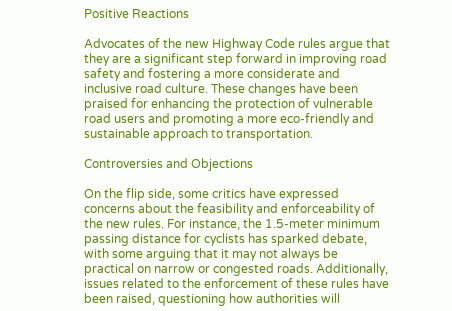Positive Reactions

Advocates of the new Highway Code rules argue that they are a significant step forward in improving road safety and fostering a more considerate and inclusive road culture. These changes have been praised for enhancing the protection of vulnerable road users and promoting a more eco-friendly and sustainable approach to transportation.

Controversies and Objections

On the flip side, some critics have expressed concerns about the feasibility and enforceability of the new rules. For instance, the 1.5-meter minimum passing distance for cyclists has sparked debate, with some arguing that it may not always be practical on narrow or congested roads. Additionally, issues related to the enforcement of these rules have been raised, questioning how authorities will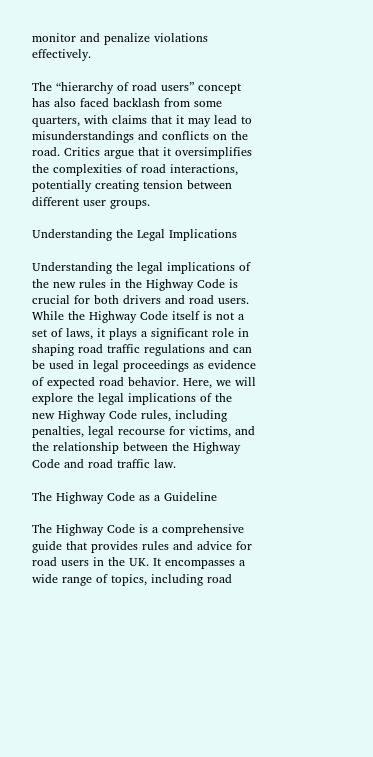monitor and penalize violations effectively.

The “hierarchy of road users” concept has also faced backlash from some quarters, with claims that it may lead to misunderstandings and conflicts on the road. Critics argue that it oversimplifies the complexities of road interactions, potentially creating tension between different user groups.

Understanding the Legal Implications

Understanding the legal implications of the new rules in the Highway Code is crucial for both drivers and road users. While the Highway Code itself is not a set of laws, it plays a significant role in shaping road traffic regulations and can be used in legal proceedings as evidence of expected road behavior. Here, we will explore the legal implications of the new Highway Code rules, including penalties, legal recourse for victims, and the relationship between the Highway Code and road traffic law.

The Highway Code as a Guideline

The Highway Code is a comprehensive guide that provides rules and advice for road users in the UK. It encompasses a wide range of topics, including road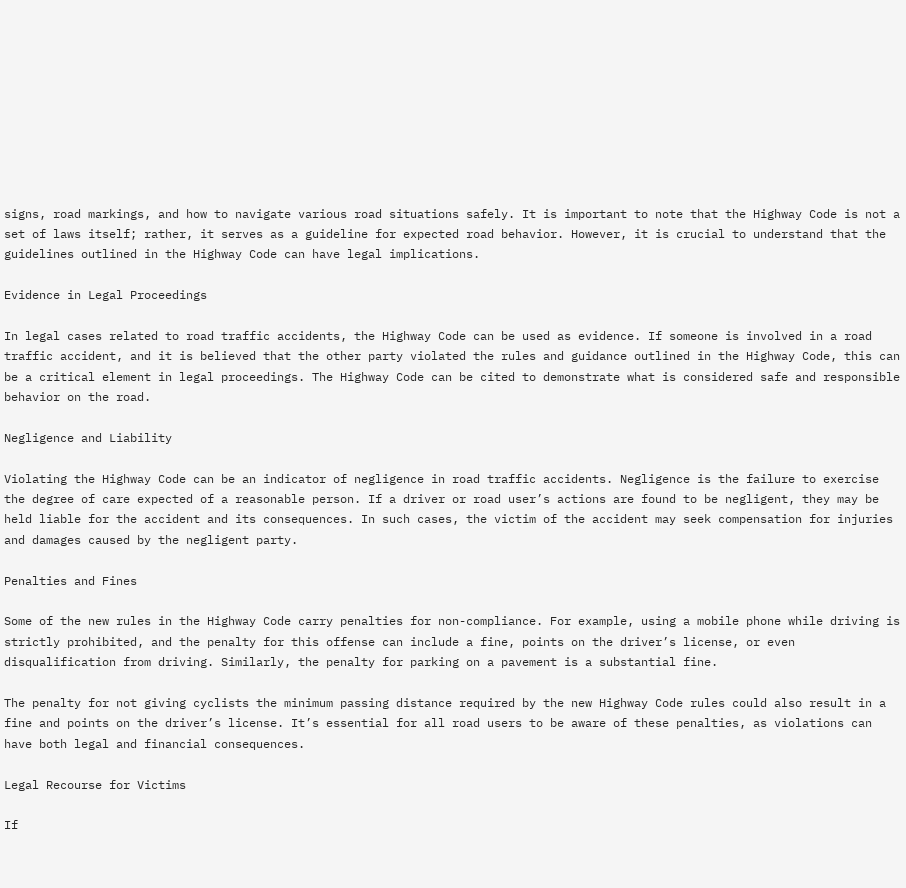signs, road markings, and how to navigate various road situations safely. It is important to note that the Highway Code is not a set of laws itself; rather, it serves as a guideline for expected road behavior. However, it is crucial to understand that the guidelines outlined in the Highway Code can have legal implications.

Evidence in Legal Proceedings

In legal cases related to road traffic accidents, the Highway Code can be used as evidence. If someone is involved in a road traffic accident, and it is believed that the other party violated the rules and guidance outlined in the Highway Code, this can be a critical element in legal proceedings. The Highway Code can be cited to demonstrate what is considered safe and responsible behavior on the road.

Negligence and Liability

Violating the Highway Code can be an indicator of negligence in road traffic accidents. Negligence is the failure to exercise the degree of care expected of a reasonable person. If a driver or road user’s actions are found to be negligent, they may be held liable for the accident and its consequences. In such cases, the victim of the accident may seek compensation for injuries and damages caused by the negligent party.

Penalties and Fines

Some of the new rules in the Highway Code carry penalties for non-compliance. For example, using a mobile phone while driving is strictly prohibited, and the penalty for this offense can include a fine, points on the driver’s license, or even disqualification from driving. Similarly, the penalty for parking on a pavement is a substantial fine.

The penalty for not giving cyclists the minimum passing distance required by the new Highway Code rules could also result in a fine and points on the driver’s license. It’s essential for all road users to be aware of these penalties, as violations can have both legal and financial consequences.

Legal Recourse for Victims

If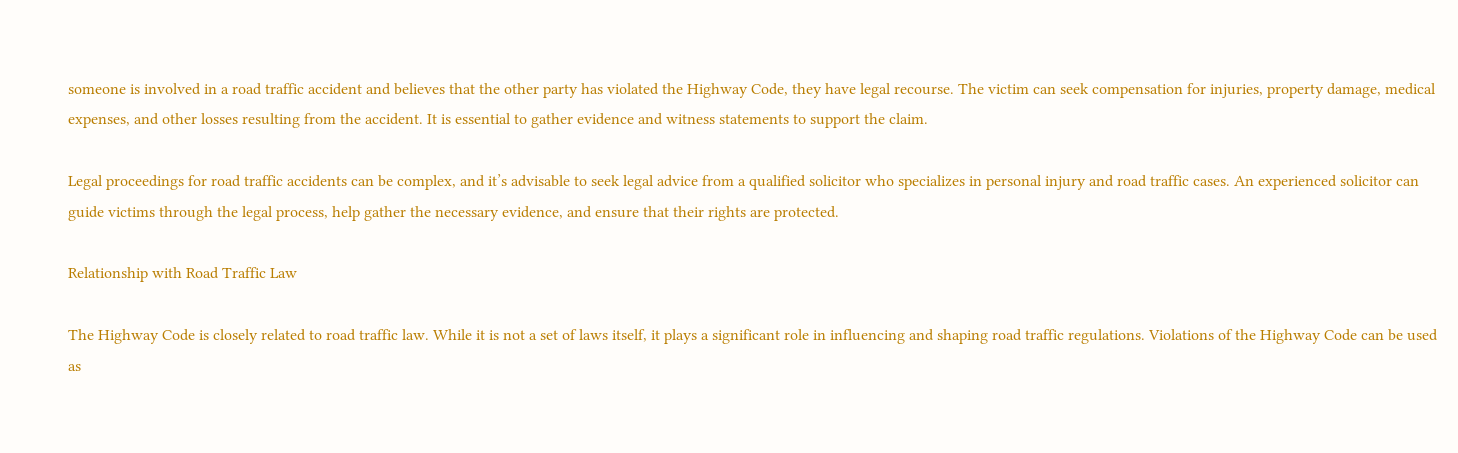someone is involved in a road traffic accident and believes that the other party has violated the Highway Code, they have legal recourse. The victim can seek compensation for injuries, property damage, medical expenses, and other losses resulting from the accident. It is essential to gather evidence and witness statements to support the claim.

Legal proceedings for road traffic accidents can be complex, and it’s advisable to seek legal advice from a qualified solicitor who specializes in personal injury and road traffic cases. An experienced solicitor can guide victims through the legal process, help gather the necessary evidence, and ensure that their rights are protected.

Relationship with Road Traffic Law

The Highway Code is closely related to road traffic law. While it is not a set of laws itself, it plays a significant role in influencing and shaping road traffic regulations. Violations of the Highway Code can be used as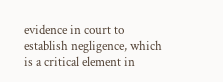evidence in court to establish negligence, which is a critical element in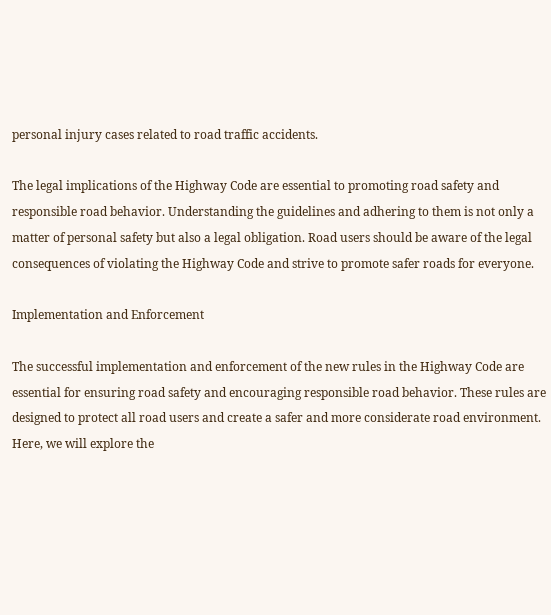personal injury cases related to road traffic accidents.

The legal implications of the Highway Code are essential to promoting road safety and responsible road behavior. Understanding the guidelines and adhering to them is not only a matter of personal safety but also a legal obligation. Road users should be aware of the legal consequences of violating the Highway Code and strive to promote safer roads for everyone.

Implementation and Enforcement

The successful implementation and enforcement of the new rules in the Highway Code are essential for ensuring road safety and encouraging responsible road behavior. These rules are designed to protect all road users and create a safer and more considerate road environment. Here, we will explore the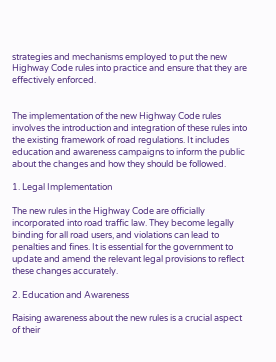strategies and mechanisms employed to put the new Highway Code rules into practice and ensure that they are effectively enforced.


The implementation of the new Highway Code rules involves the introduction and integration of these rules into the existing framework of road regulations. It includes education and awareness campaigns to inform the public about the changes and how they should be followed.

1. Legal Implementation

The new rules in the Highway Code are officially incorporated into road traffic law. They become legally binding for all road users, and violations can lead to penalties and fines. It is essential for the government to update and amend the relevant legal provisions to reflect these changes accurately.

2. Education and Awareness

Raising awareness about the new rules is a crucial aspect of their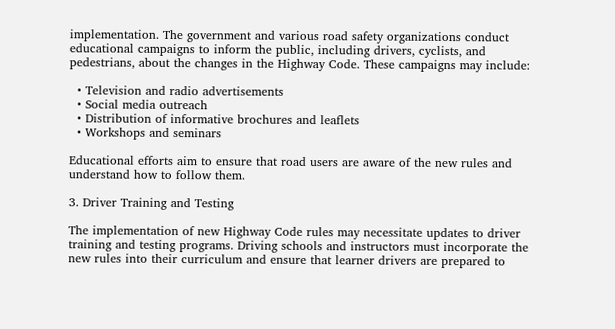implementation. The government and various road safety organizations conduct educational campaigns to inform the public, including drivers, cyclists, and pedestrians, about the changes in the Highway Code. These campaigns may include:

  • Television and radio advertisements
  • Social media outreach
  • Distribution of informative brochures and leaflets
  • Workshops and seminars

Educational efforts aim to ensure that road users are aware of the new rules and understand how to follow them.

3. Driver Training and Testing

The implementation of new Highway Code rules may necessitate updates to driver training and testing programs. Driving schools and instructors must incorporate the new rules into their curriculum and ensure that learner drivers are prepared to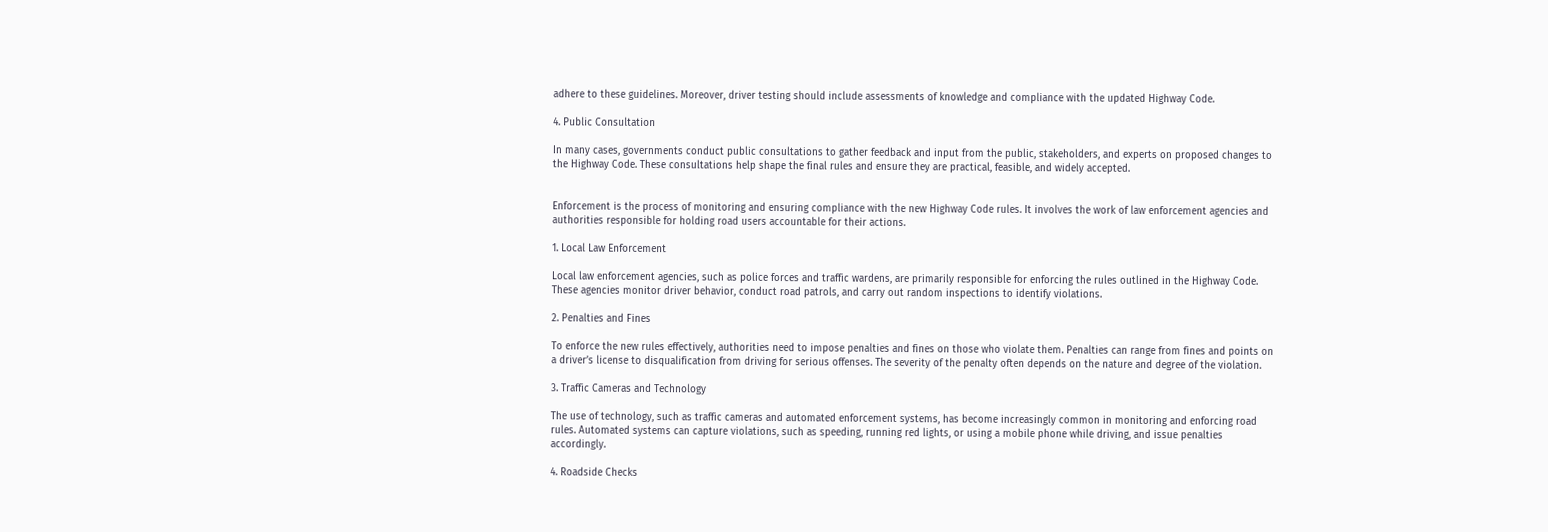adhere to these guidelines. Moreover, driver testing should include assessments of knowledge and compliance with the updated Highway Code.

4. Public Consultation

In many cases, governments conduct public consultations to gather feedback and input from the public, stakeholders, and experts on proposed changes to the Highway Code. These consultations help shape the final rules and ensure they are practical, feasible, and widely accepted.


Enforcement is the process of monitoring and ensuring compliance with the new Highway Code rules. It involves the work of law enforcement agencies and authorities responsible for holding road users accountable for their actions.

1. Local Law Enforcement

Local law enforcement agencies, such as police forces and traffic wardens, are primarily responsible for enforcing the rules outlined in the Highway Code. These agencies monitor driver behavior, conduct road patrols, and carry out random inspections to identify violations.

2. Penalties and Fines

To enforce the new rules effectively, authorities need to impose penalties and fines on those who violate them. Penalties can range from fines and points on a driver’s license to disqualification from driving for serious offenses. The severity of the penalty often depends on the nature and degree of the violation.

3. Traffic Cameras and Technology

The use of technology, such as traffic cameras and automated enforcement systems, has become increasingly common in monitoring and enforcing road rules. Automated systems can capture violations, such as speeding, running red lights, or using a mobile phone while driving, and issue penalties accordingly.

4. Roadside Checks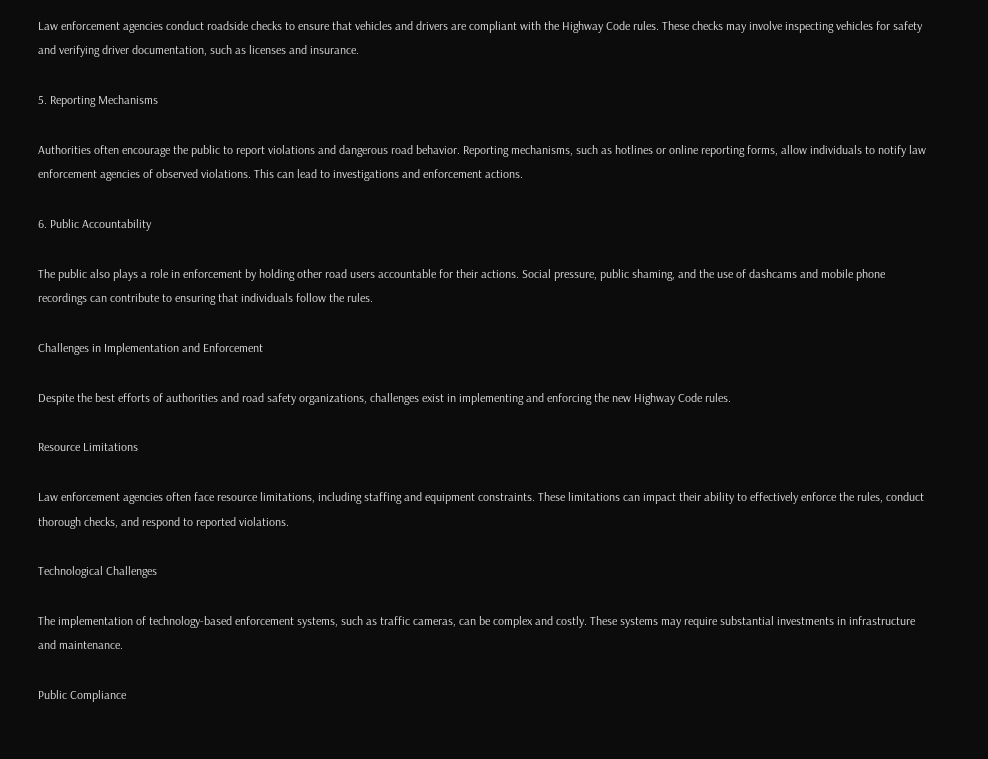Law enforcement agencies conduct roadside checks to ensure that vehicles and drivers are compliant with the Highway Code rules. These checks may involve inspecting vehicles for safety and verifying driver documentation, such as licenses and insurance.

5. Reporting Mechanisms

Authorities often encourage the public to report violations and dangerous road behavior. Reporting mechanisms, such as hotlines or online reporting forms, allow individuals to notify law enforcement agencies of observed violations. This can lead to investigations and enforcement actions.

6. Public Accountability

The public also plays a role in enforcement by holding other road users accountable for their actions. Social pressure, public shaming, and the use of dashcams and mobile phone recordings can contribute to ensuring that individuals follow the rules.

Challenges in Implementation and Enforcement

Despite the best efforts of authorities and road safety organizations, challenges exist in implementing and enforcing the new Highway Code rules.

Resource Limitations

Law enforcement agencies often face resource limitations, including staffing and equipment constraints. These limitations can impact their ability to effectively enforce the rules, conduct thorough checks, and respond to reported violations.

Technological Challenges

The implementation of technology-based enforcement systems, such as traffic cameras, can be complex and costly. These systems may require substantial investments in infrastructure and maintenance.

Public Compliance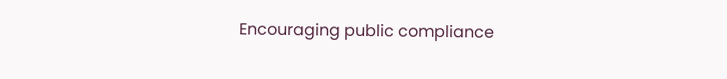Encouraging public compliance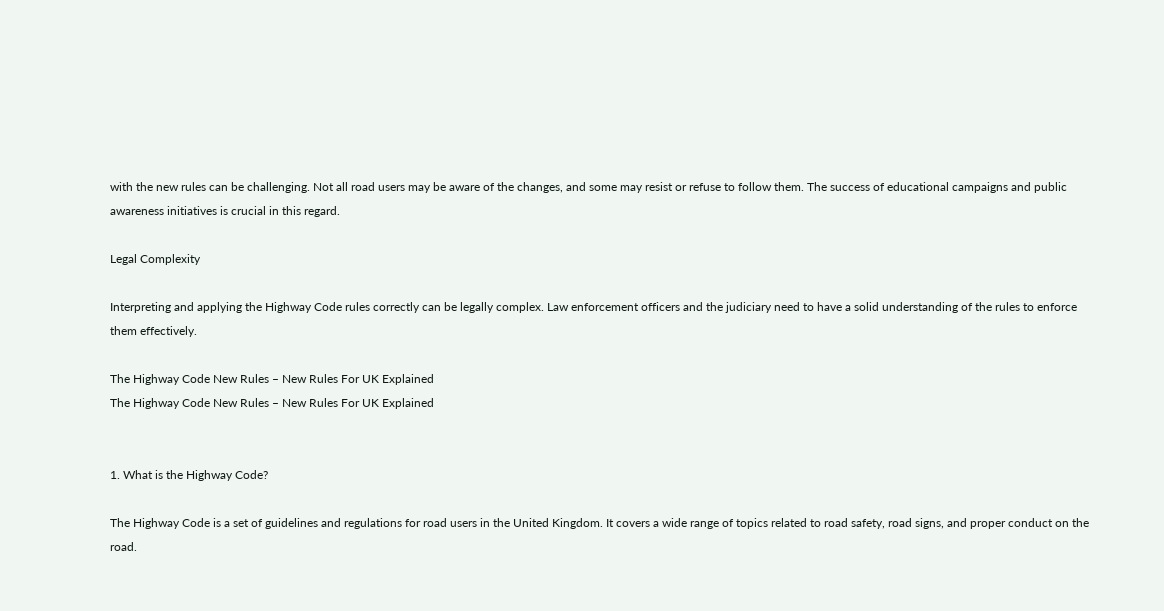with the new rules can be challenging. Not all road users may be aware of the changes, and some may resist or refuse to follow them. The success of educational campaigns and public awareness initiatives is crucial in this regard.

Legal Complexity

Interpreting and applying the Highway Code rules correctly can be legally complex. Law enforcement officers and the judiciary need to have a solid understanding of the rules to enforce them effectively.

The Highway Code New Rules – New Rules For UK Explained
The Highway Code New Rules – New Rules For UK Explained


1. What is the Highway Code?

The Highway Code is a set of guidelines and regulations for road users in the United Kingdom. It covers a wide range of topics related to road safety, road signs, and proper conduct on the road.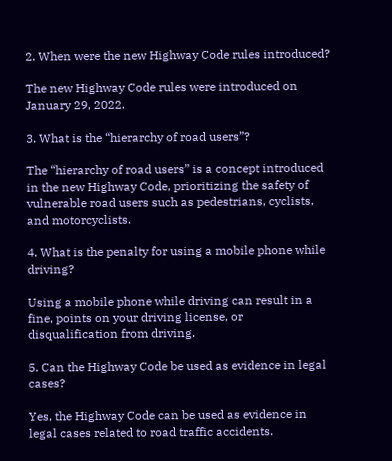2. When were the new Highway Code rules introduced?

The new Highway Code rules were introduced on January 29, 2022.

3. What is the “hierarchy of road users”?

The “hierarchy of road users” is a concept introduced in the new Highway Code, prioritizing the safety of vulnerable road users such as pedestrians, cyclists, and motorcyclists.

4. What is the penalty for using a mobile phone while driving?

Using a mobile phone while driving can result in a fine, points on your driving license, or disqualification from driving.

5. Can the Highway Code be used as evidence in legal cases?

Yes, the Highway Code can be used as evidence in legal cases related to road traffic accidents.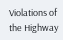Violations of the Highway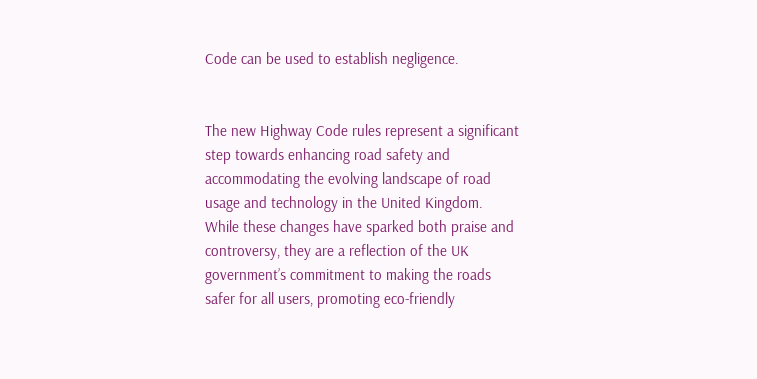Code can be used to establish negligence.


The new Highway Code rules represent a significant step towards enhancing road safety and accommodating the evolving landscape of road usage and technology in the United Kingdom. While these changes have sparked both praise and controversy, they are a reflection of the UK government’s commitment to making the roads safer for all users, promoting eco-friendly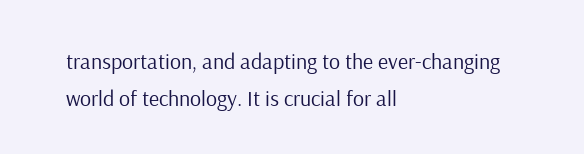transportation, and adapting to the ever-changing world of technology. It is crucial for all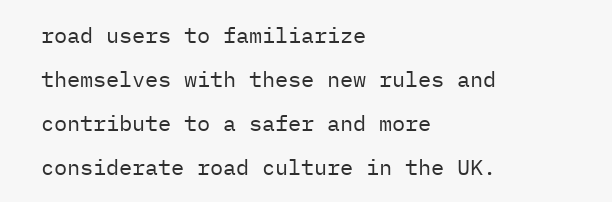road users to familiarize themselves with these new rules and contribute to a safer and more considerate road culture in the UK.